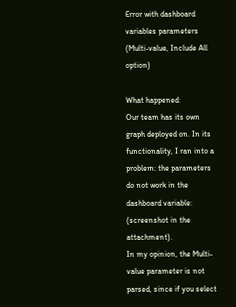Error with dashboard variables parameters (Multi-value, Include All option)

What happened:
Our team has its own graph deployed on. In its functionality, I ran into a problem: the parameters do not work in the dashboard variable: (screenshot in the attachment).
In my opinion, the Multi-value parameter is not parsed, since if you select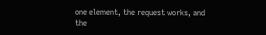one element, the request works, and the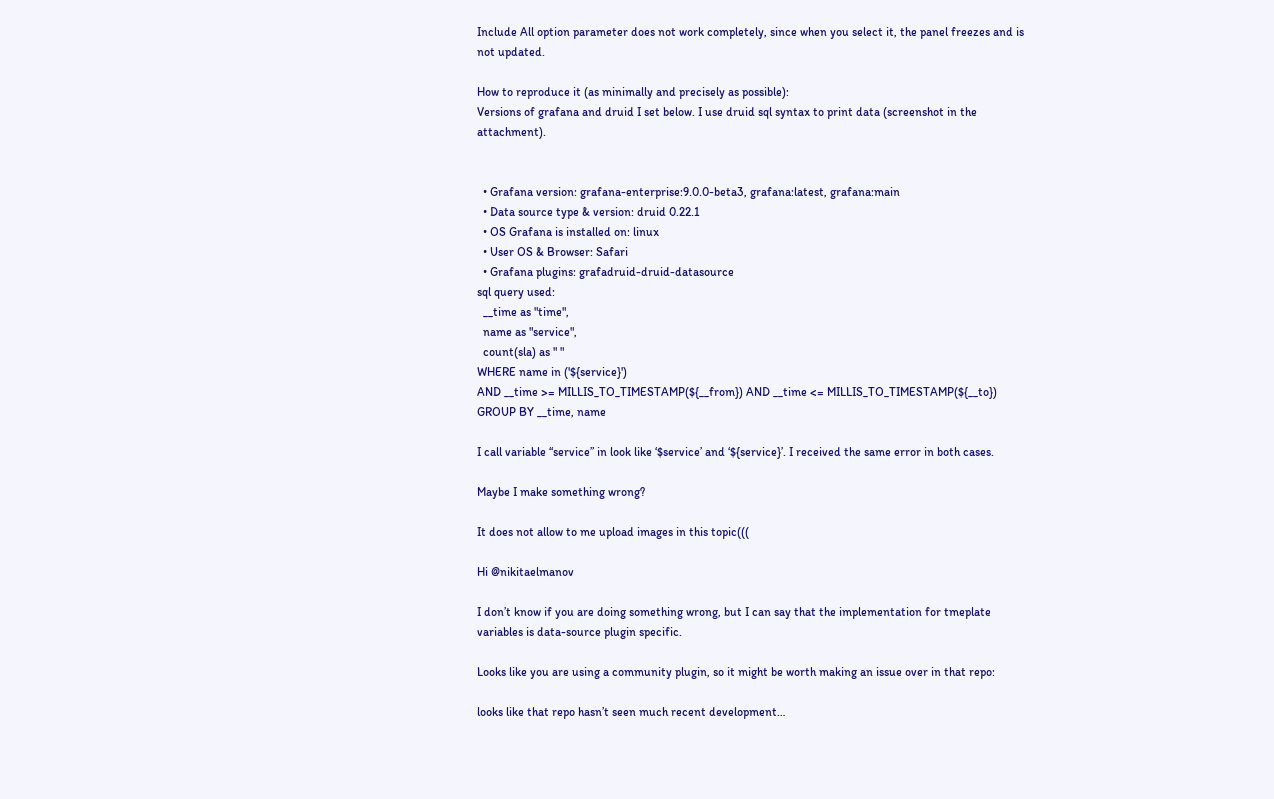Include All option parameter does not work completely, since when you select it, the panel freezes and is not updated.

How to reproduce it (as minimally and precisely as possible):
Versions of grafana and druid I set below. I use druid sql syntax to print data (screenshot in the attachment).


  • Grafana version: grafana-enterprise:9.0.0-beta3, grafana:latest, grafana:main
  • Data source type & version: druid 0.22.1
  • OS Grafana is installed on: linux
  • User OS & Browser: Safari
  • Grafana plugins: grafadruid-druid-datasource
sql query used:
  __time as "time",
  name as "service",
  count(sla) as " "
WHERE name in ('${service}')
AND __time >= MILLIS_TO_TIMESTAMP(${__from}) AND __time <= MILLIS_TO_TIMESTAMP(${__to})
GROUP BY __time, name

I call variable “service” in look like ‘$service’ and ‘${service}’. I received the same error in both cases.

Maybe I make something wrong?

It does not allow to me upload images in this topic(((

Hi @nikitaelmanov

I don’t know if you are doing something wrong, but I can say that the implementation for tmeplate variables is data-source plugin specific.

Looks like you are using a community plugin, so it might be worth making an issue over in that repo:

looks like that repo hasn’t seen much recent development…